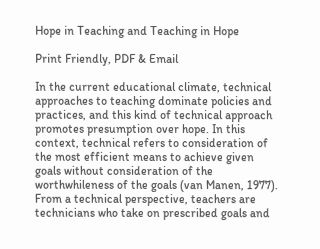Hope in Teaching and Teaching in Hope

Print Friendly, PDF & Email

In the current educational climate, technical approaches to teaching dominate policies and practices, and this kind of technical approach promotes presumption over hope. In this context, technical refers to consideration of the most efficient means to achieve given goals without consideration of the worthwhileness of the goals (van Manen, 1977). From a technical perspective, teachers are technicians who take on prescribed goals and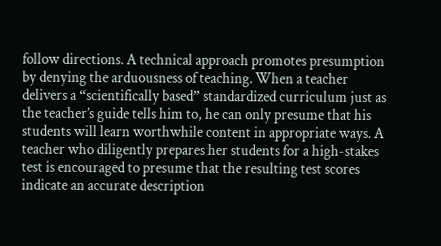follow directions. A technical approach promotes presumption by denying the arduousness of teaching. When a teacher delivers a “scientifically based” standardized curriculum just as the teacher’s guide tells him to, he can only presume that his students will learn worthwhile content in appropriate ways. A teacher who diligently prepares her students for a high-stakes test is encouraged to presume that the resulting test scores indicate an accurate description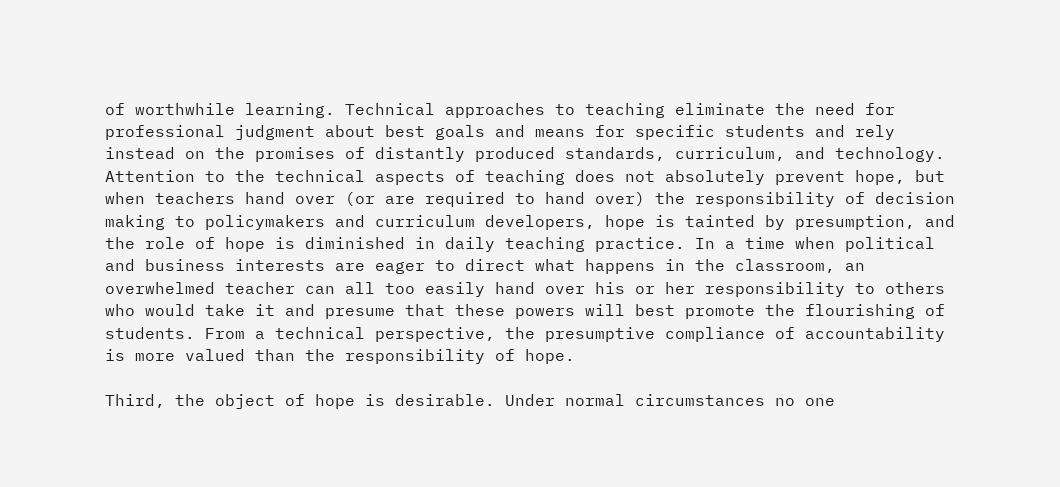of worthwhile learning. Technical approaches to teaching eliminate the need for professional judgment about best goals and means for specific students and rely instead on the promises of distantly produced standards, curriculum, and technology. Attention to the technical aspects of teaching does not absolutely prevent hope, but when teachers hand over (or are required to hand over) the responsibility of decision making to policymakers and curriculum developers, hope is tainted by presumption, and the role of hope is diminished in daily teaching practice. In a time when political and business interests are eager to direct what happens in the classroom, an overwhelmed teacher can all too easily hand over his or her responsibility to others who would take it and presume that these powers will best promote the flourishing of students. From a technical perspective, the presumptive compliance of accountability is more valued than the responsibility of hope.

Third, the object of hope is desirable. Under normal circumstances no one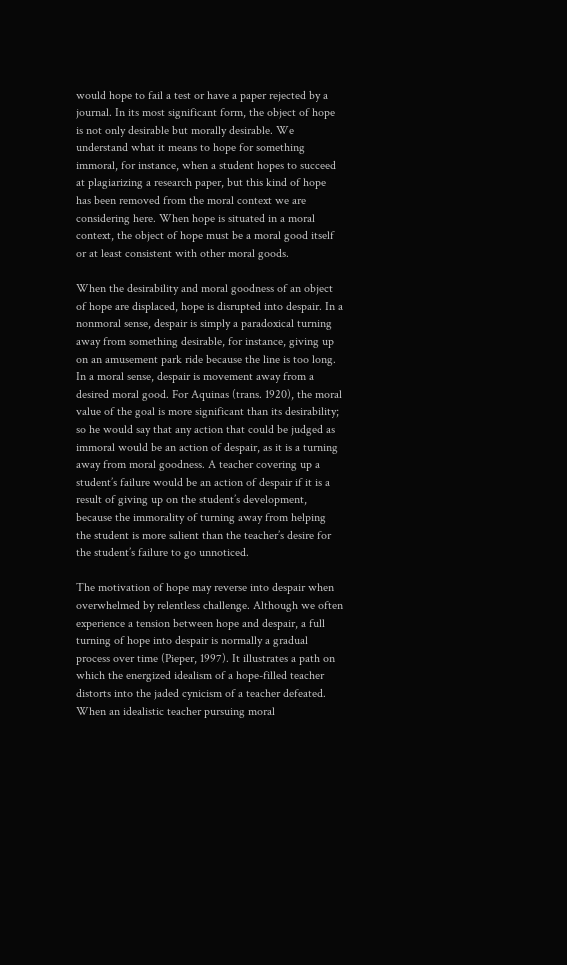would hope to fail a test or have a paper rejected by a journal. In its most significant form, the object of hope is not only desirable but morally desirable. We understand what it means to hope for something immoral, for instance, when a student hopes to succeed at plagiarizing a research paper, but this kind of hope has been removed from the moral context we are considering here. When hope is situated in a moral context, the object of hope must be a moral good itself or at least consistent with other moral goods.

When the desirability and moral goodness of an object of hope are displaced, hope is disrupted into despair. In a nonmoral sense, despair is simply a paradoxical turning away from something desirable, for instance, giving up on an amusement park ride because the line is too long. In a moral sense, despair is movement away from a desired moral good. For Aquinas (trans. 1920), the moral value of the goal is more significant than its desirability; so he would say that any action that could be judged as immoral would be an action of despair, as it is a turning away from moral goodness. A teacher covering up a student’s failure would be an action of despair if it is a result of giving up on the student’s development, because the immorality of turning away from helping the student is more salient than the teacher’s desire for the student’s failure to go unnoticed.

The motivation of hope may reverse into despair when overwhelmed by relentless challenge. Although we often experience a tension between hope and despair, a full turning of hope into despair is normally a gradual process over time (Pieper, 1997). It illustrates a path on which the energized idealism of a hope-filled teacher distorts into the jaded cynicism of a teacher defeated. When an idealistic teacher pursuing moral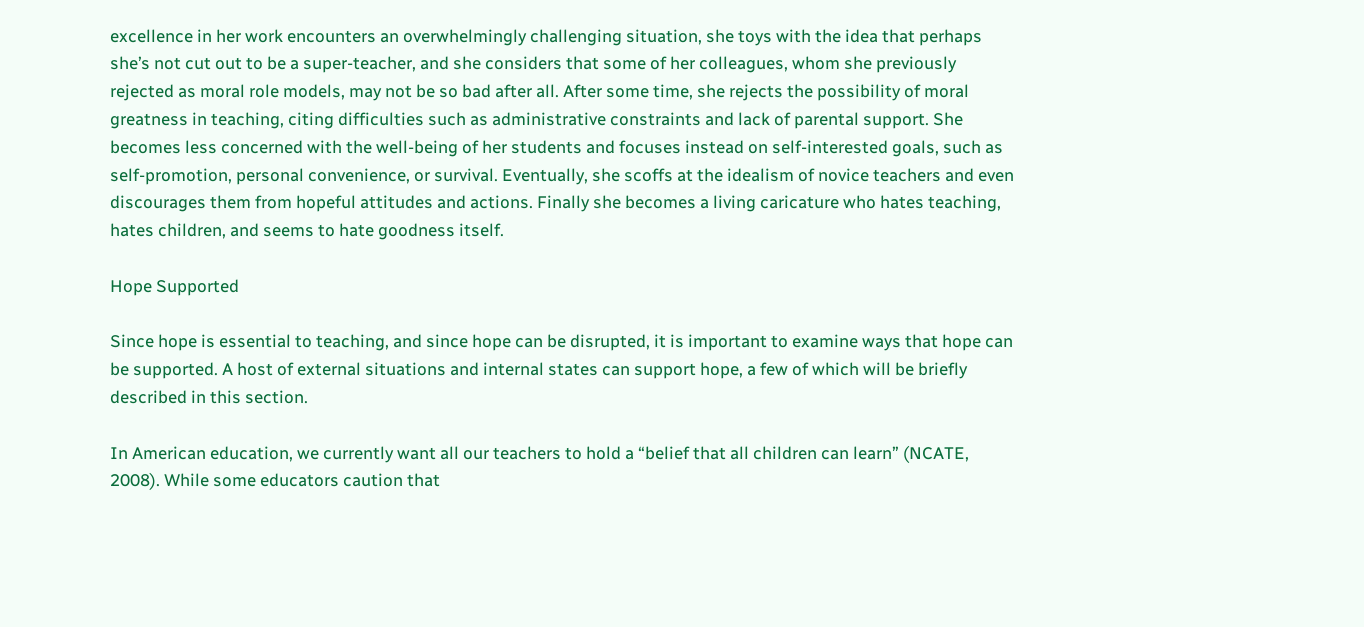excellence in her work encounters an overwhelmingly challenging situation, she toys with the idea that perhaps she’s not cut out to be a super-teacher, and she considers that some of her colleagues, whom she previously rejected as moral role models, may not be so bad after all. After some time, she rejects the possibility of moral greatness in teaching, citing difficulties such as administrative constraints and lack of parental support. She becomes less concerned with the well-being of her students and focuses instead on self-interested goals, such as self-promotion, personal convenience, or survival. Eventually, she scoffs at the idealism of novice teachers and even discourages them from hopeful attitudes and actions. Finally she becomes a living caricature who hates teaching, hates children, and seems to hate goodness itself.

Hope Supported

Since hope is essential to teaching, and since hope can be disrupted, it is important to examine ways that hope can be supported. A host of external situations and internal states can support hope, a few of which will be briefly described in this section.

In American education, we currently want all our teachers to hold a “belief that all children can learn” (NCATE, 2008). While some educators caution that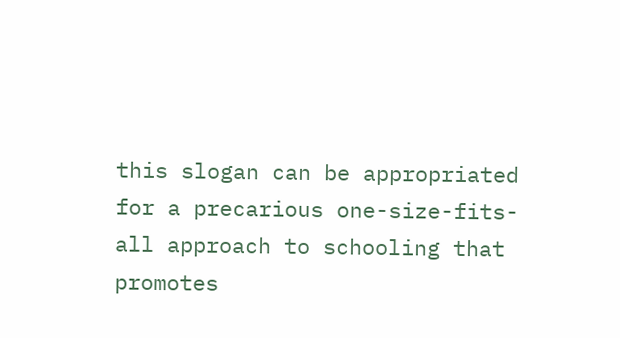this slogan can be appropriated for a precarious one-size-fits-all approach to schooling that promotes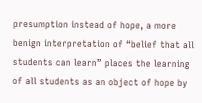presumption instead of hope, a more benign interpretation of “belief that all students can learn” places the learning of all students as an object of hope by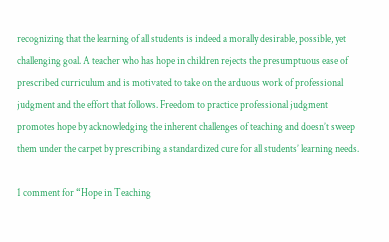recognizing that the learning of all students is indeed a morally desirable, possible, yet challenging goal. A teacher who has hope in children rejects the presumptuous ease of prescribed curriculum and is motivated to take on the arduous work of professional judgment and the effort that follows. Freedom to practice professional judgment promotes hope by acknowledging the inherent challenges of teaching and doesn’t sweep them under the carpet by prescribing a standardized cure for all students’ learning needs.

1 comment for “Hope in Teaching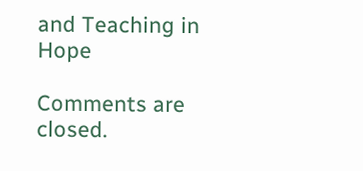and Teaching in Hope

Comments are closed.